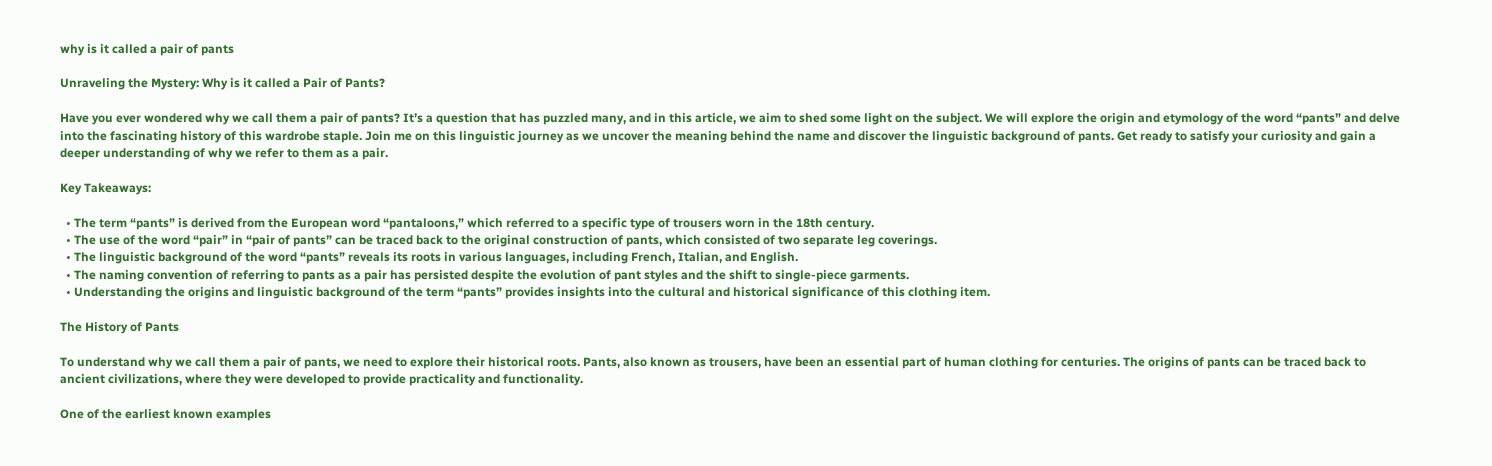why is it called a pair of pants

Unraveling the Mystery: Why is it called a Pair of Pants?

Have you ever wondered why we call them a pair of pants? It’s a question that has puzzled many, and in this article, we aim to shed some light on the subject. We will explore the origin and etymology of the word “pants” and delve into the fascinating history of this wardrobe staple. Join me on this linguistic journey as we uncover the meaning behind the name and discover the linguistic background of pants. Get ready to satisfy your curiosity and gain a deeper understanding of why we refer to them as a pair.

Key Takeaways:

  • The term “pants” is derived from the European word “pantaloons,” which referred to a specific type of trousers worn in the 18th century.
  • The use of the word “pair” in “pair of pants” can be traced back to the original construction of pants, which consisted of two separate leg coverings.
  • The linguistic background of the word “pants” reveals its roots in various languages, including French, Italian, and English.
  • The naming convention of referring to pants as a pair has persisted despite the evolution of pant styles and the shift to single-piece garments.
  • Understanding the origins and linguistic background of the term “pants” provides insights into the cultural and historical significance of this clothing item.

The History of Pants

To understand why we call them a pair of pants, we need to explore their historical roots. Pants, also known as trousers, have been an essential part of human clothing for centuries. The origins of pants can be traced back to ancient civilizations, where they were developed to provide practicality and functionality.

One of the earliest known examples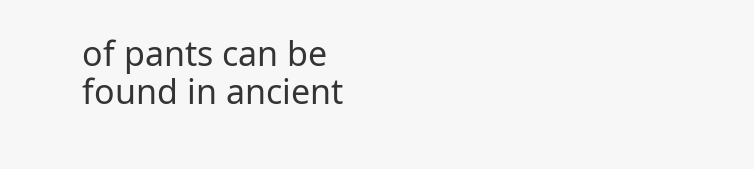of pants can be found in ancient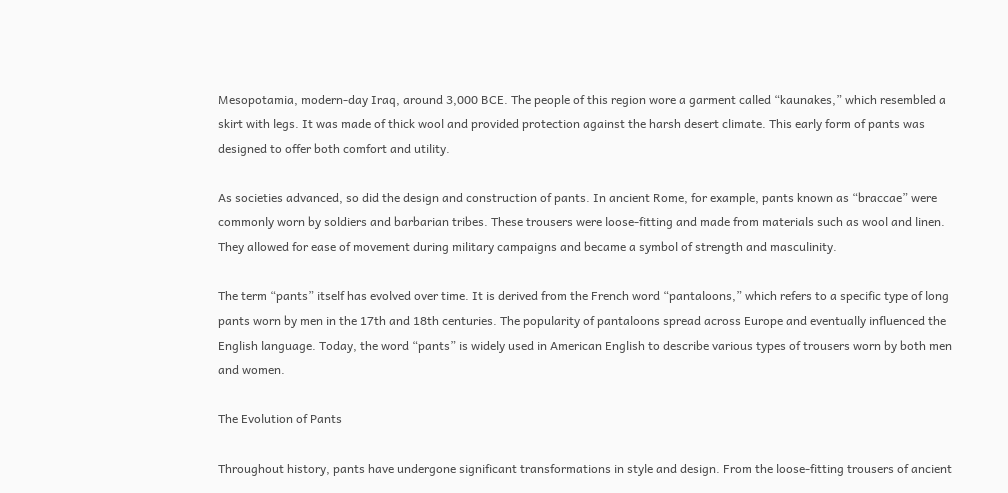Mesopotamia, modern-day Iraq, around 3,000 BCE. The people of this region wore a garment called “kaunakes,” which resembled a skirt with legs. It was made of thick wool and provided protection against the harsh desert climate. This early form of pants was designed to offer both comfort and utility.

As societies advanced, so did the design and construction of pants. In ancient Rome, for example, pants known as “braccae” were commonly worn by soldiers and barbarian tribes. These trousers were loose-fitting and made from materials such as wool and linen. They allowed for ease of movement during military campaigns and became a symbol of strength and masculinity.

The term “pants” itself has evolved over time. It is derived from the French word “pantaloons,” which refers to a specific type of long pants worn by men in the 17th and 18th centuries. The popularity of pantaloons spread across Europe and eventually influenced the English language. Today, the word “pants” is widely used in American English to describe various types of trousers worn by both men and women.

The Evolution of Pants

Throughout history, pants have undergone significant transformations in style and design. From the loose-fitting trousers of ancient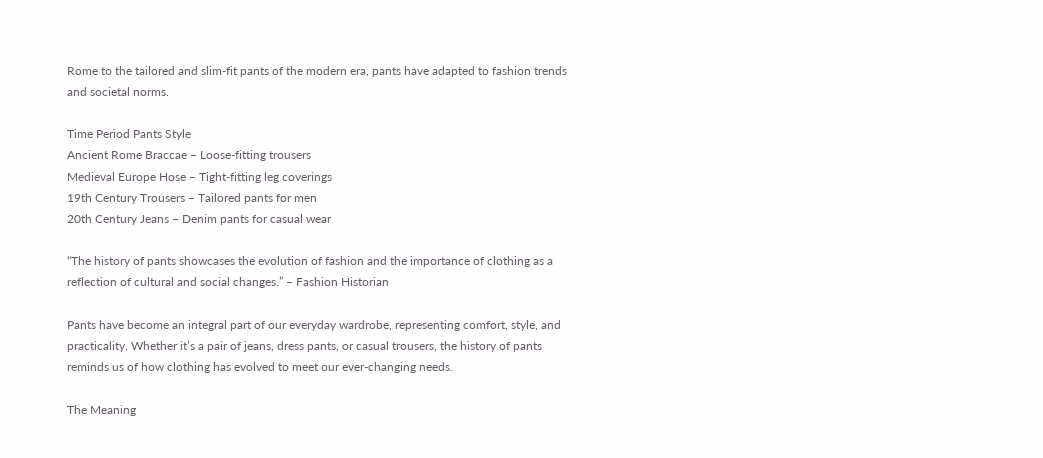Rome to the tailored and slim-fit pants of the modern era, pants have adapted to fashion trends and societal norms.

Time Period Pants Style
Ancient Rome Braccae – Loose-fitting trousers
Medieval Europe Hose – Tight-fitting leg coverings
19th Century Trousers – Tailored pants for men
20th Century Jeans – Denim pants for casual wear

“The history of pants showcases the evolution of fashion and the importance of clothing as a reflection of cultural and social changes.” – Fashion Historian

Pants have become an integral part of our everyday wardrobe, representing comfort, style, and practicality. Whether it’s a pair of jeans, dress pants, or casual trousers, the history of pants reminds us of how clothing has evolved to meet our ever-changing needs.

The Meaning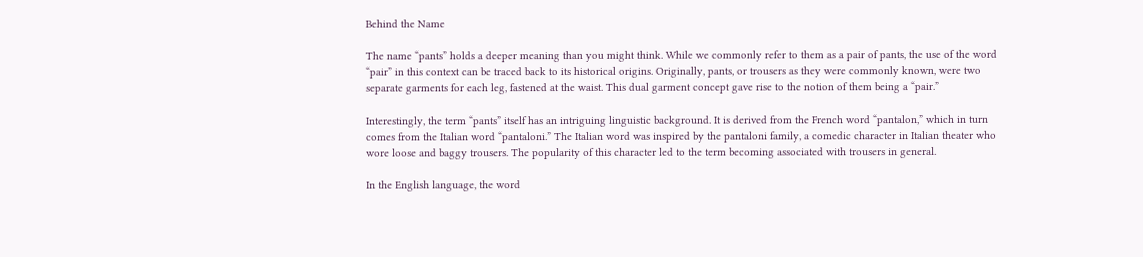Behind the Name

The name “pants” holds a deeper meaning than you might think. While we commonly refer to them as a pair of pants, the use of the word “pair” in this context can be traced back to its historical origins. Originally, pants, or trousers as they were commonly known, were two separate garments for each leg, fastened at the waist. This dual garment concept gave rise to the notion of them being a “pair.”

Interestingly, the term “pants” itself has an intriguing linguistic background. It is derived from the French word “pantalon,” which in turn comes from the Italian word “pantaloni.” The Italian word was inspired by the pantaloni family, a comedic character in Italian theater who wore loose and baggy trousers. The popularity of this character led to the term becoming associated with trousers in general.

In the English language, the word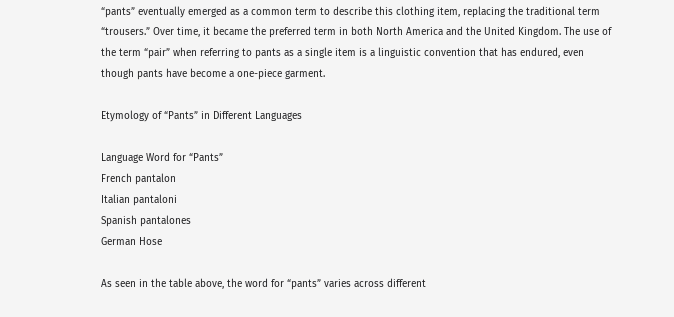“pants” eventually emerged as a common term to describe this clothing item, replacing the traditional term “trousers.” Over time, it became the preferred term in both North America and the United Kingdom. The use of the term “pair” when referring to pants as a single item is a linguistic convention that has endured, even though pants have become a one-piece garment.

Etymology of “Pants” in Different Languages

Language Word for “Pants”
French pantalon
Italian pantaloni
Spanish pantalones
German Hose

As seen in the table above, the word for “pants” varies across different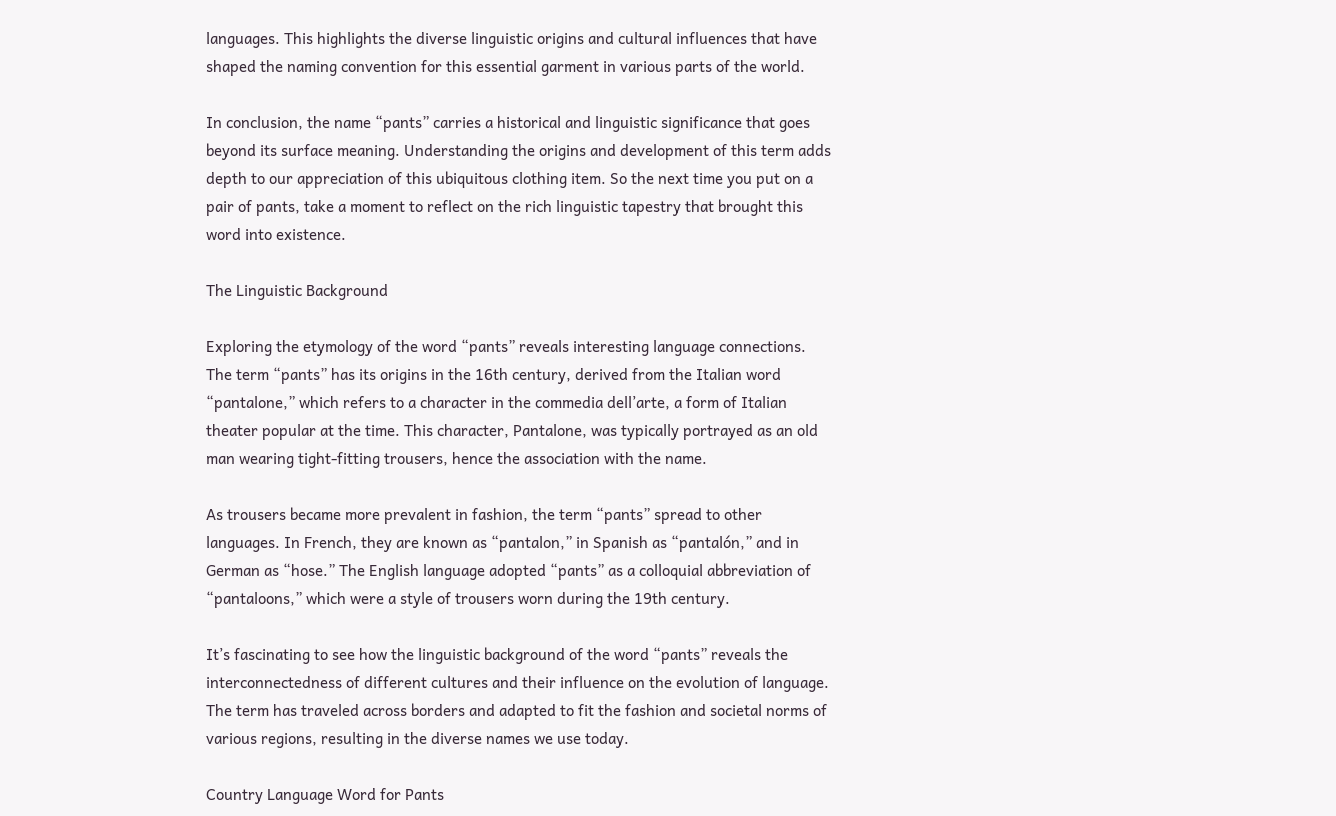languages. This highlights the diverse linguistic origins and cultural influences that have shaped the naming convention for this essential garment in various parts of the world.

In conclusion, the name “pants” carries a historical and linguistic significance that goes beyond its surface meaning. Understanding the origins and development of this term adds depth to our appreciation of this ubiquitous clothing item. So the next time you put on a pair of pants, take a moment to reflect on the rich linguistic tapestry that brought this word into existence.

The Linguistic Background

Exploring the etymology of the word “pants” reveals interesting language connections. The term “pants” has its origins in the 16th century, derived from the Italian word “pantalone,” which refers to a character in the commedia dell’arte, a form of Italian theater popular at the time. This character, Pantalone, was typically portrayed as an old man wearing tight-fitting trousers, hence the association with the name.

As trousers became more prevalent in fashion, the term “pants” spread to other languages. In French, they are known as “pantalon,” in Spanish as “pantalón,” and in German as “hose.” The English language adopted “pants” as a colloquial abbreviation of “pantaloons,” which were a style of trousers worn during the 19th century.

It’s fascinating to see how the linguistic background of the word “pants” reveals the interconnectedness of different cultures and their influence on the evolution of language. The term has traveled across borders and adapted to fit the fashion and societal norms of various regions, resulting in the diverse names we use today.

Country Language Word for Pants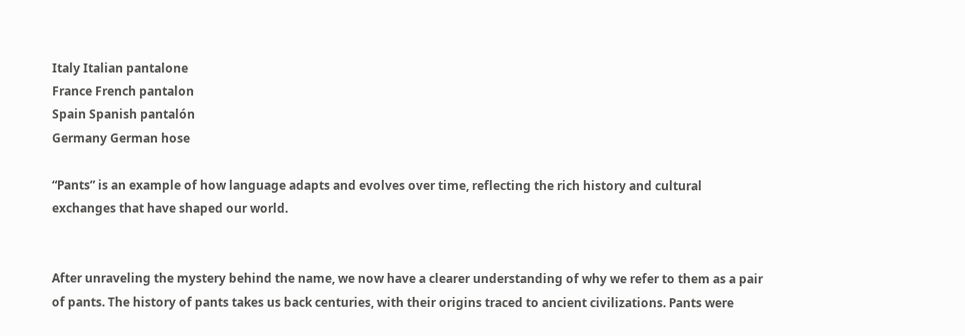Italy Italian pantalone
France French pantalon
Spain Spanish pantalón
Germany German hose

“Pants” is an example of how language adapts and evolves over time, reflecting the rich history and cultural exchanges that have shaped our world.


After unraveling the mystery behind the name, we now have a clearer understanding of why we refer to them as a pair of pants. The history of pants takes us back centuries, with their origins traced to ancient civilizations. Pants were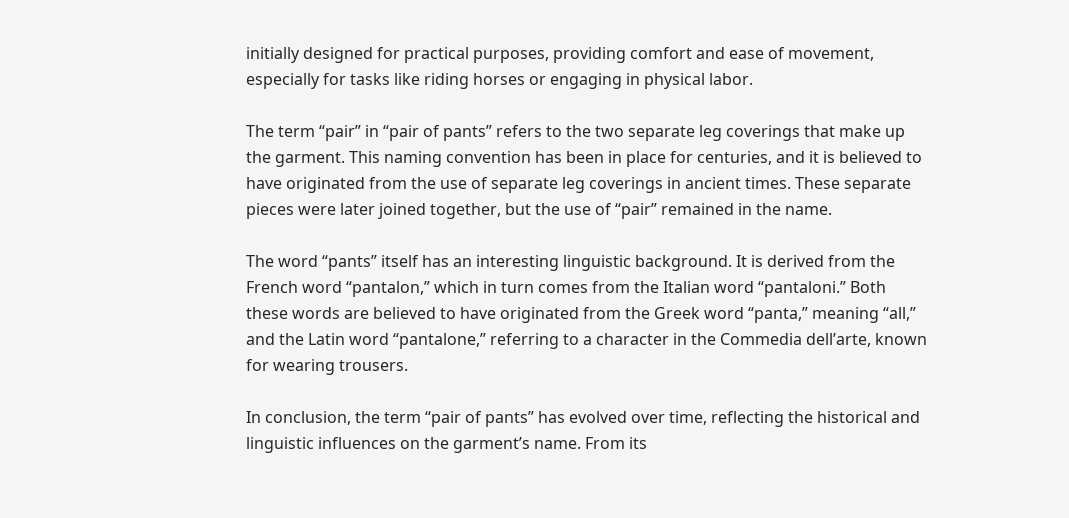initially designed for practical purposes, providing comfort and ease of movement, especially for tasks like riding horses or engaging in physical labor.

The term “pair” in “pair of pants” refers to the two separate leg coverings that make up the garment. This naming convention has been in place for centuries, and it is believed to have originated from the use of separate leg coverings in ancient times. These separate pieces were later joined together, but the use of “pair” remained in the name.

The word “pants” itself has an interesting linguistic background. It is derived from the French word “pantalon,” which in turn comes from the Italian word “pantaloni.” Both these words are believed to have originated from the Greek word “panta,” meaning “all,” and the Latin word “pantalone,” referring to a character in the Commedia dell’arte, known for wearing trousers.

In conclusion, the term “pair of pants” has evolved over time, reflecting the historical and linguistic influences on the garment’s name. From its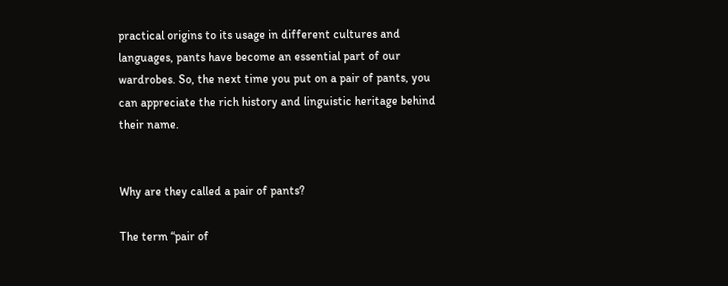practical origins to its usage in different cultures and languages, pants have become an essential part of our wardrobes. So, the next time you put on a pair of pants, you can appreciate the rich history and linguistic heritage behind their name.


Why are they called a pair of pants?

The term “pair of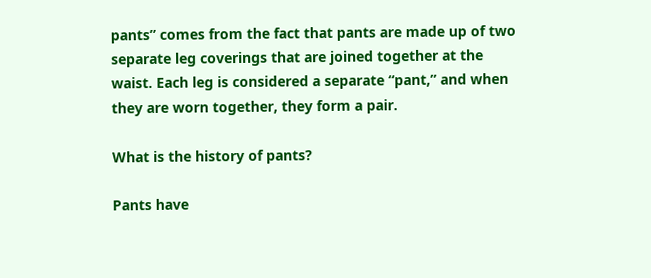pants” comes from the fact that pants are made up of two separate leg coverings that are joined together at the waist. Each leg is considered a separate “pant,” and when they are worn together, they form a pair.

What is the history of pants?

Pants have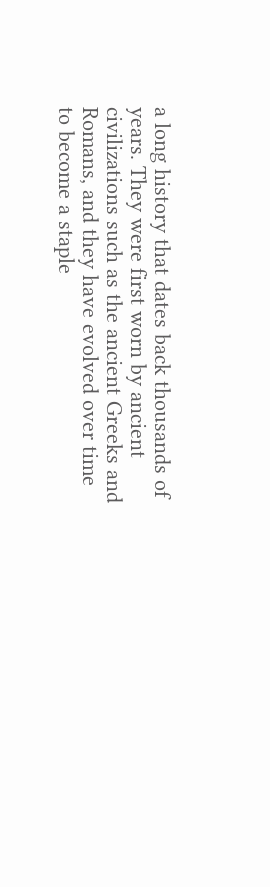a long history that dates back thousands of years. They were first worn by ancient civilizations such as the ancient Greeks and Romans, and they have evolved over time to become a staple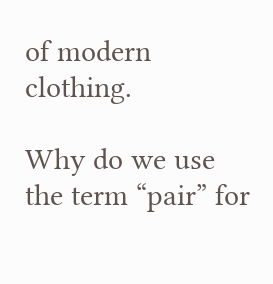of modern clothing.

Why do we use the term “pair” for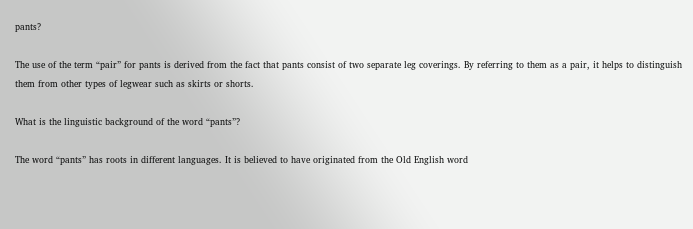pants?

The use of the term “pair” for pants is derived from the fact that pants consist of two separate leg coverings. By referring to them as a pair, it helps to distinguish them from other types of legwear such as skirts or shorts.

What is the linguistic background of the word “pants”?

The word “pants” has roots in different languages. It is believed to have originated from the Old English word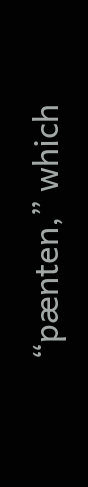“pænten,” which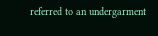referred to an undergarment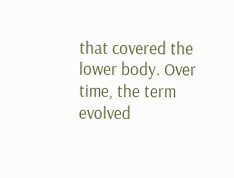that covered the lower body. Over time, the term evolved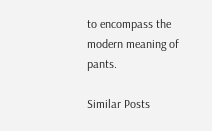to encompass the modern meaning of pants.

Similar Posts